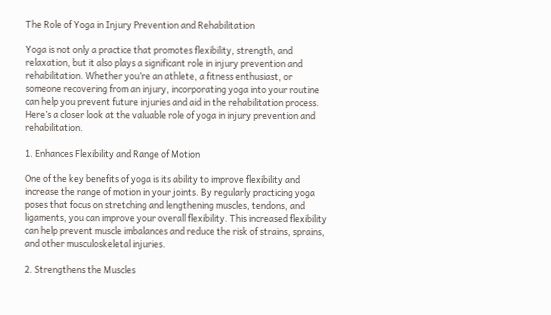The Role of Yoga in Injury Prevention and Rehabilitation

Yoga is not only a practice that promotes flexibility, strength, and relaxation, but it also plays a significant role in injury prevention and rehabilitation. Whether you’re an athlete, a fitness enthusiast, or someone recovering from an injury, incorporating yoga into your routine can help you prevent future injuries and aid in the rehabilitation process. Here’s a closer look at the valuable role of yoga in injury prevention and rehabilitation.

1. Enhances Flexibility and Range of Motion

One of the key benefits of yoga is its ability to improve flexibility and increase the range of motion in your joints. By regularly practicing yoga poses that focus on stretching and lengthening muscles, tendons, and ligaments, you can improve your overall flexibility. This increased flexibility can help prevent muscle imbalances and reduce the risk of strains, sprains, and other musculoskeletal injuries.

2. Strengthens the Muscles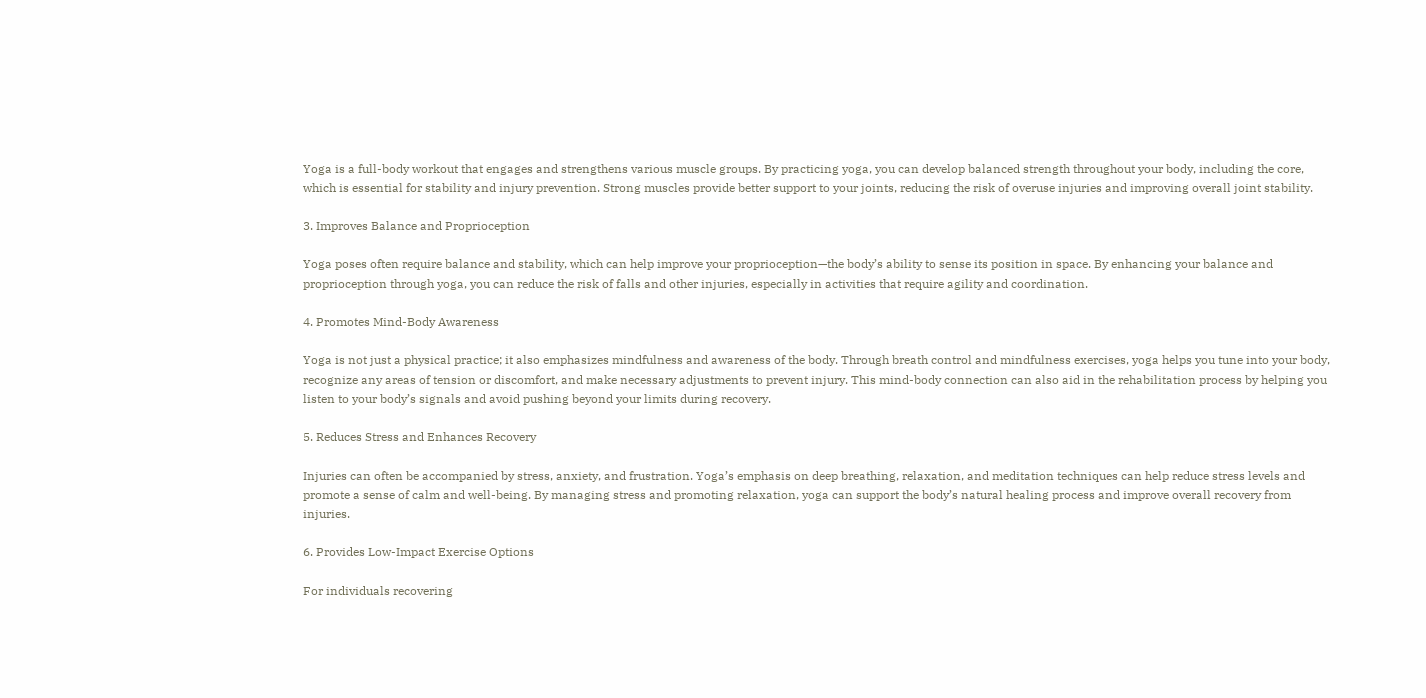Yoga is a full-body workout that engages and strengthens various muscle groups. By practicing yoga, you can develop balanced strength throughout your body, including the core, which is essential for stability and injury prevention. Strong muscles provide better support to your joints, reducing the risk of overuse injuries and improving overall joint stability.

3. Improves Balance and Proprioception

Yoga poses often require balance and stability, which can help improve your proprioception—the body’s ability to sense its position in space. By enhancing your balance and proprioception through yoga, you can reduce the risk of falls and other injuries, especially in activities that require agility and coordination.

4. Promotes Mind-Body Awareness

Yoga is not just a physical practice; it also emphasizes mindfulness and awareness of the body. Through breath control and mindfulness exercises, yoga helps you tune into your body, recognize any areas of tension or discomfort, and make necessary adjustments to prevent injury. This mind-body connection can also aid in the rehabilitation process by helping you listen to your body’s signals and avoid pushing beyond your limits during recovery.

5. Reduces Stress and Enhances Recovery

Injuries can often be accompanied by stress, anxiety, and frustration. Yoga’s emphasis on deep breathing, relaxation, and meditation techniques can help reduce stress levels and promote a sense of calm and well-being. By managing stress and promoting relaxation, yoga can support the body’s natural healing process and improve overall recovery from injuries.

6. Provides Low-Impact Exercise Options

For individuals recovering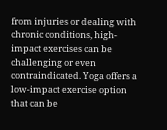from injuries or dealing with chronic conditions, high-impact exercises can be challenging or even contraindicated. Yoga offers a low-impact exercise option that can be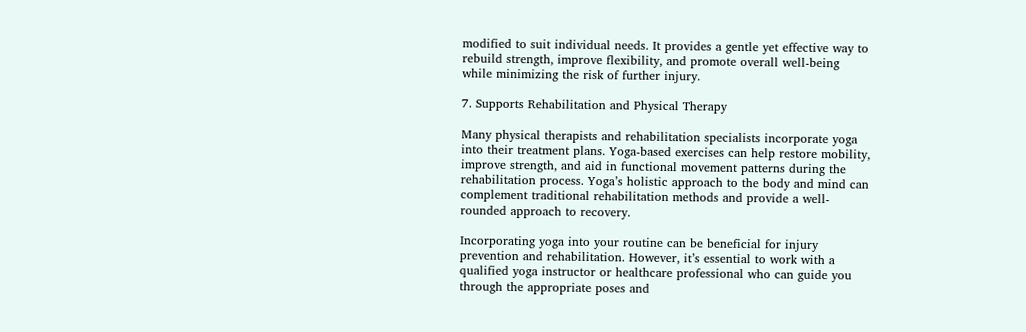modified to suit individual needs. It provides a gentle yet effective way to rebuild strength, improve flexibility, and promote overall well-being while minimizing the risk of further injury.

7. Supports Rehabilitation and Physical Therapy

Many physical therapists and rehabilitation specialists incorporate yoga into their treatment plans. Yoga-based exercises can help restore mobility, improve strength, and aid in functional movement patterns during the rehabilitation process. Yoga’s holistic approach to the body and mind can complement traditional rehabilitation methods and provide a well-rounded approach to recovery.

Incorporating yoga into your routine can be beneficial for injury prevention and rehabilitation. However, it’s essential to work with a qualified yoga instructor or healthcare professional who can guide you through the appropriate poses and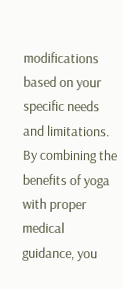modifications based on your specific needs and limitations. By combining the benefits of yoga with proper medical guidance, you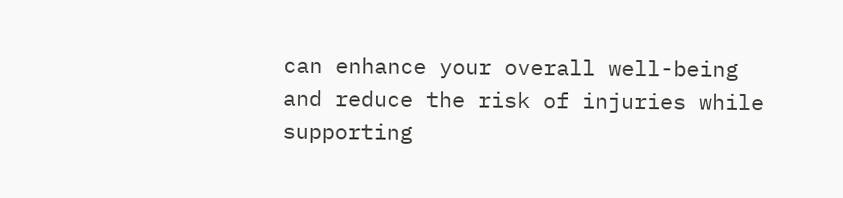can enhance your overall well-being and reduce the risk of injuries while supporting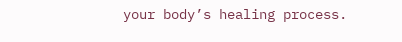your body’s healing process.